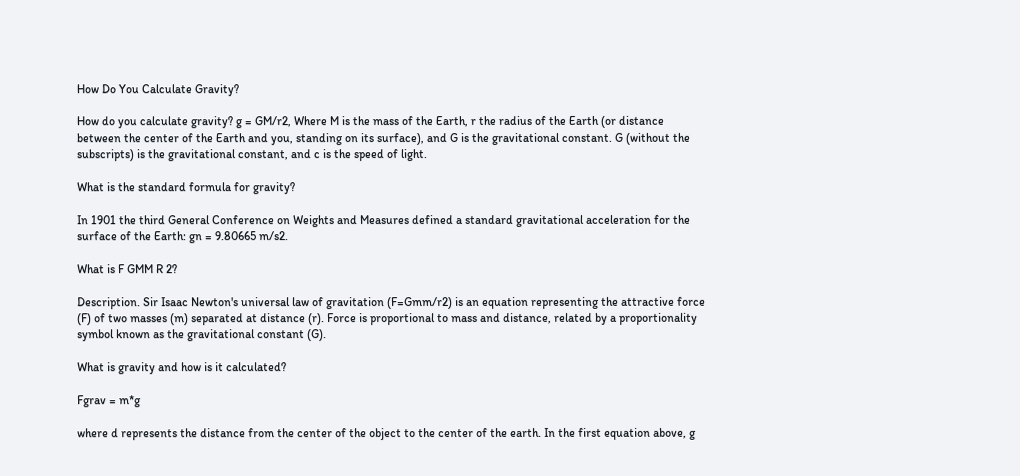How Do You Calculate Gravity?

How do you calculate gravity? g = GM/r2, Where M is the mass of the Earth, r the radius of the Earth (or distance between the center of the Earth and you, standing on its surface), and G is the gravitational constant. G (without the subscripts) is the gravitational constant, and c is the speed of light.

What is the standard formula for gravity?

In 1901 the third General Conference on Weights and Measures defined a standard gravitational acceleration for the surface of the Earth: gn = 9.80665 m/s2.

What is F GMM R 2?

Description. Sir Isaac Newton's universal law of gravitation (F=Gmm/r2) is an equation representing the attractive force (F) of two masses (m) separated at distance (r). Force is proportional to mass and distance, related by a proportionality symbol known as the gravitational constant (G).

What is gravity and how is it calculated?

Fgrav = m*g

where d represents the distance from the center of the object to the center of the earth. In the first equation above, g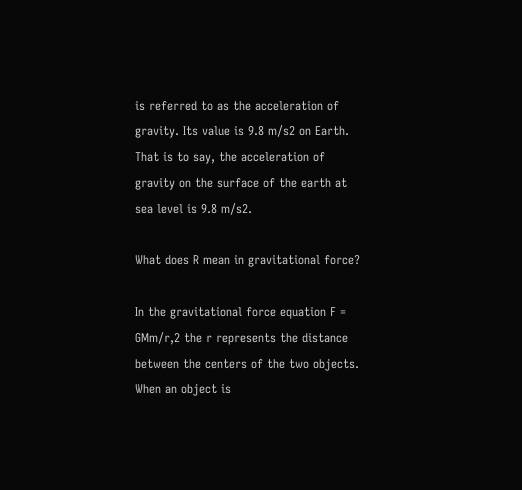is referred to as the acceleration of gravity. Its value is 9.8 m/s2 on Earth. That is to say, the acceleration of gravity on the surface of the earth at sea level is 9.8 m/s2.

What does R mean in gravitational force?

In the gravitational force equation F = GMm/r,2 the r represents the distance between the centers of the two objects. When an object is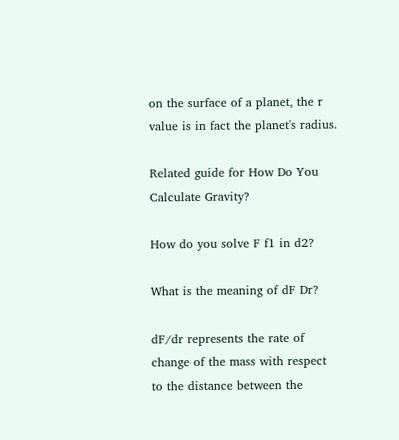on the surface of a planet, the r value is in fact the planet's radius.

Related guide for How Do You Calculate Gravity?

How do you solve F f1 in d2?

What is the meaning of dF Dr?

dF/dr represents the rate of change of the mass with respect to the distance between the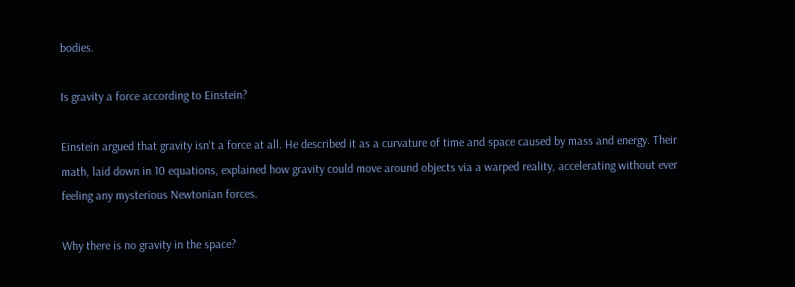bodies.

Is gravity a force according to Einstein?

Einstein argued that gravity isn't a force at all. He described it as a curvature of time and space caused by mass and energy. Their math, laid down in 10 equations, explained how gravity could move around objects via a warped reality, accelerating without ever feeling any mysterious Newtonian forces.

Why there is no gravity in the space?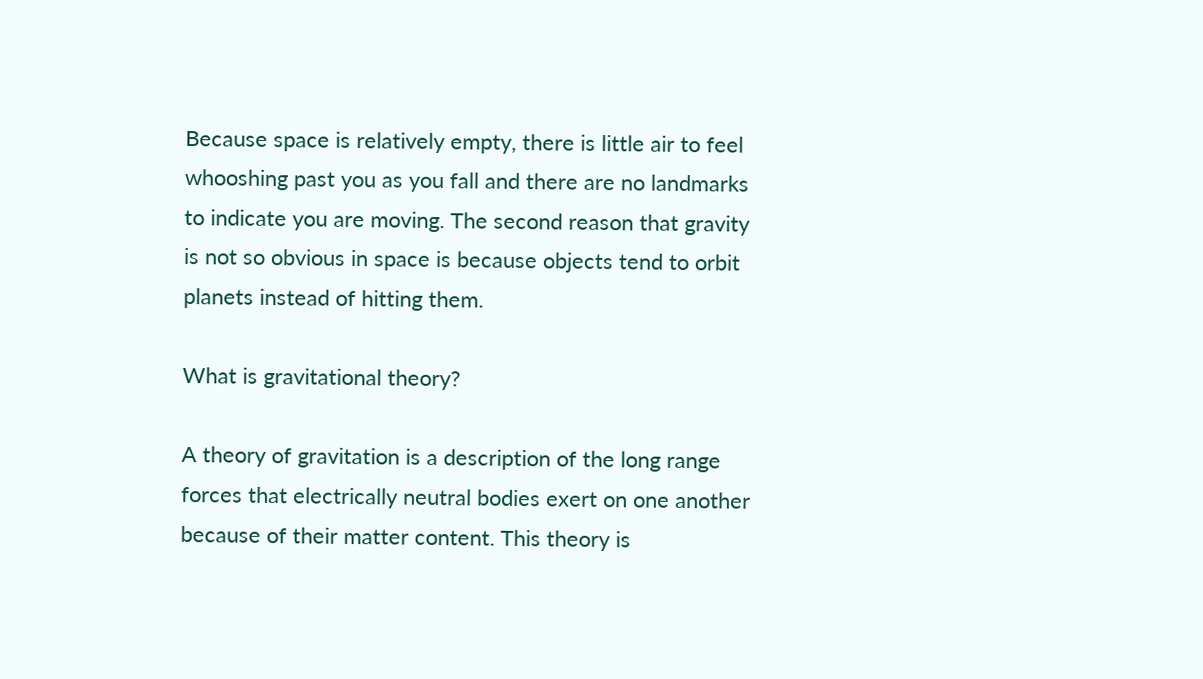Because space is relatively empty, there is little air to feel whooshing past you as you fall and there are no landmarks to indicate you are moving. The second reason that gravity is not so obvious in space is because objects tend to orbit planets instead of hitting them.

What is gravitational theory?

A theory of gravitation is a description of the long range forces that electrically neutral bodies exert on one another because of their matter content. This theory is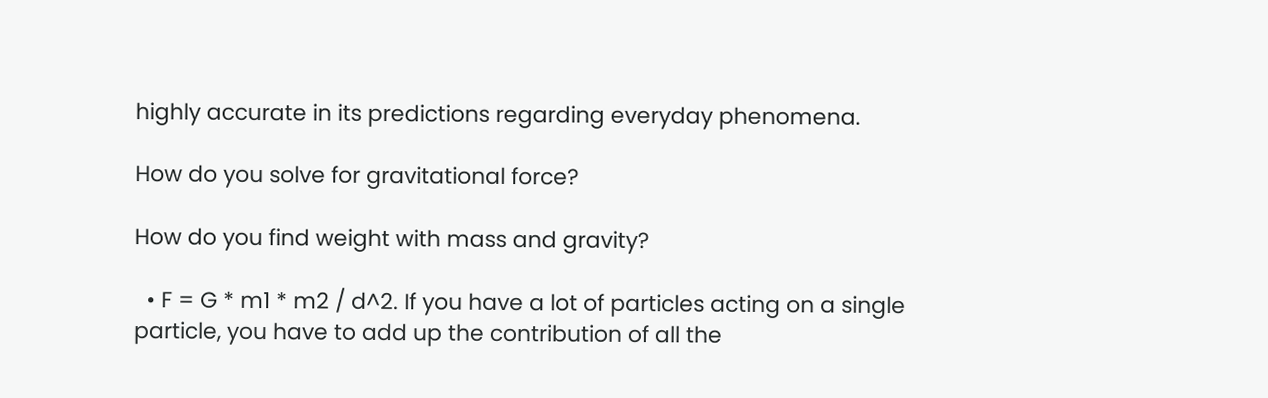highly accurate in its predictions regarding everyday phenomena.

How do you solve for gravitational force?

How do you find weight with mass and gravity?

  • F = G * m1 * m2 / d^2. If you have a lot of particles acting on a single particle, you have to add up the contribution of all the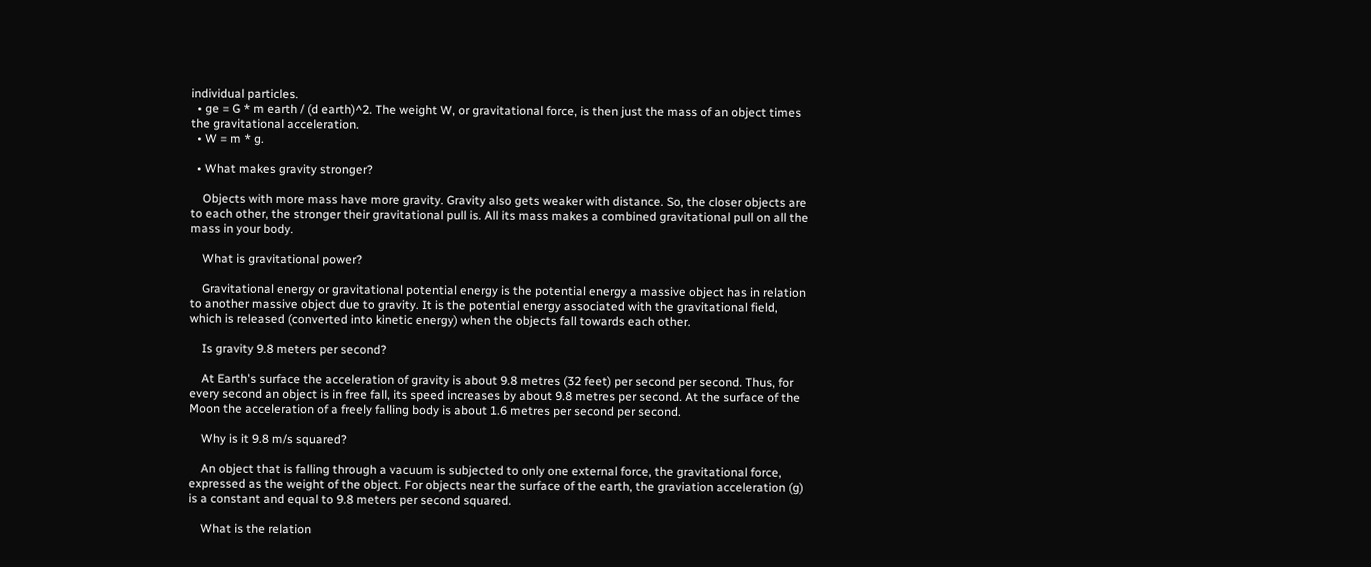individual particles.
  • ge = G * m earth / (d earth)^2. The weight W, or gravitational force, is then just the mass of an object times the gravitational acceleration.
  • W = m * g.

  • What makes gravity stronger?

    Objects with more mass have more gravity. Gravity also gets weaker with distance. So, the closer objects are to each other, the stronger their gravitational pull is. All its mass makes a combined gravitational pull on all the mass in your body.

    What is gravitational power?

    Gravitational energy or gravitational potential energy is the potential energy a massive object has in relation to another massive object due to gravity. It is the potential energy associated with the gravitational field, which is released (converted into kinetic energy) when the objects fall towards each other.

    Is gravity 9.8 meters per second?

    At Earth's surface the acceleration of gravity is about 9.8 metres (32 feet) per second per second. Thus, for every second an object is in free fall, its speed increases by about 9.8 metres per second. At the surface of the Moon the acceleration of a freely falling body is about 1.6 metres per second per second.

    Why is it 9.8 m/s squared?

    An object that is falling through a vacuum is subjected to only one external force, the gravitational force, expressed as the weight of the object. For objects near the surface of the earth, the graviation acceleration (g) is a constant and equal to 9.8 meters per second squared.

    What is the relation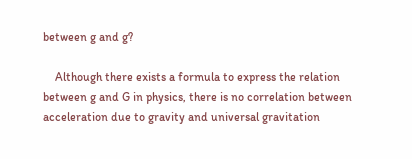between g and g?

    Although there exists a formula to express the relation between g and G in physics, there is no correlation between acceleration due to gravity and universal gravitation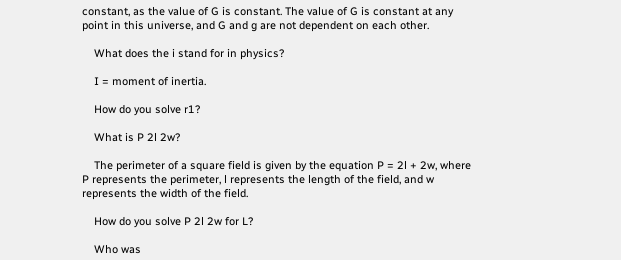constant, as the value of G is constant. The value of G is constant at any point in this universe, and G and g are not dependent on each other.

    What does the i stand for in physics?

    I = moment of inertia.

    How do you solve r1?

    What is P 2l 2w?

    The perimeter of a square field is given by the equation P = 2l + 2w, where P represents the perimeter, l represents the length of the field, and w represents the width of the field.

    How do you solve P 2l 2w for L?

    Who was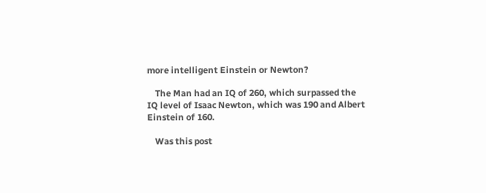more intelligent Einstein or Newton?

    The Man had an IQ of 260, which surpassed the IQ level of Isaac Newton, which was 190 and Albert Einstein of 160.

    Was this post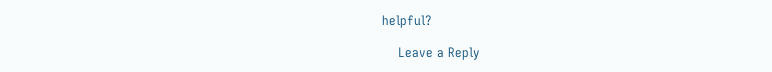helpful?

    Leave a Reply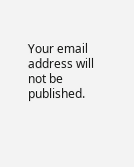Your email address will not be published.